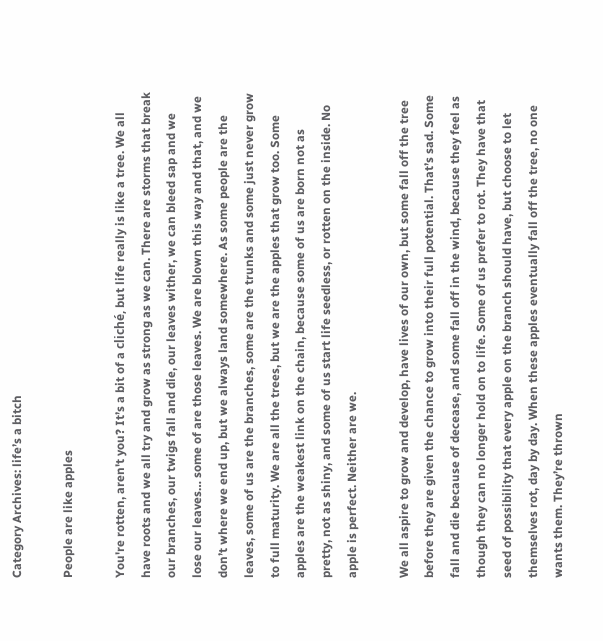Category Archives: life’s a bitch

People are like apples

You're rotten, aren't you? It’s a bit of a cliché, but life really is like a tree. We all have roots and we all try and grow as strong as we can. There are storms that break our branches, our twigs fall and die, our leaves wither, we can bleed sap and we lose our leaves… some of are those leaves. We are blown this way and that, and we don’t where we end up, but we always land somewhere. As some people are the leaves, some of us are the branches, some are the trunks and some just never grow to full maturity. We are all the trees, but we are the apples that grow too. Some apples are the weakest link on the chain, because some of us are born not as pretty, not as shiny, and some of us start life seedless, or rotten on the inside. No apple is perfect. Neither are we.

We all aspire to grow and develop, have lives of our own, but some fall off the tree before they are given the chance to grow into their full potential. That’s sad. Some fall and die because of decease, and some fall off in the wind, because they feel as though they can no longer hold on to life. Some of us prefer to rot. They have that seed of possibility that every apple on the branch should have, but choose to let themselves rot, day by day. When these apples eventually fall off the tree, no one wants them. They’re thrown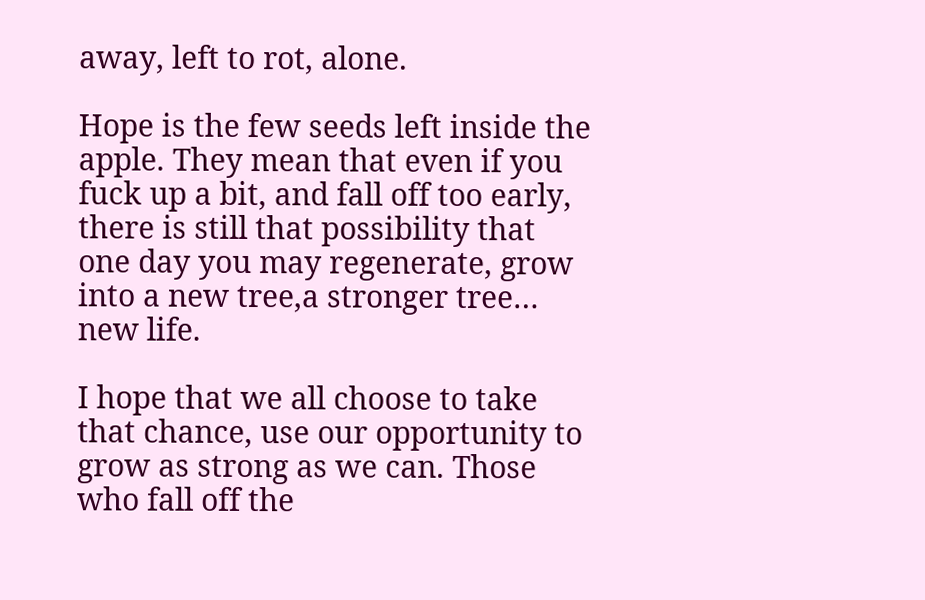away, left to rot, alone.

Hope is the few seeds left inside the apple. They mean that even if you fuck up a bit, and fall off too early, there is still that possibility that one day you may regenerate, grow into a new tree,a stronger tree… new life.

I hope that we all choose to take that chance, use our opportunity to grow as strong as we can. Those who fall off the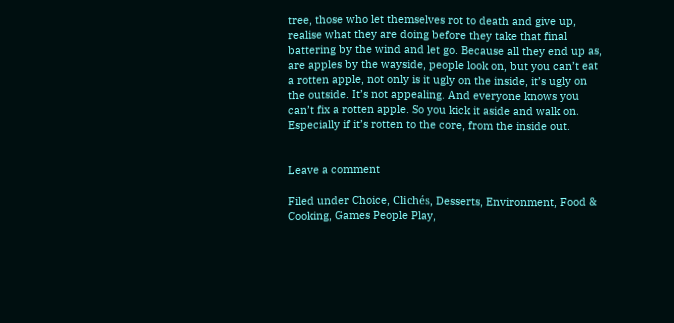tree, those who let themselves rot to death and give up, realise what they are doing before they take that final battering by the wind and let go. Because all they end up as, are apples by the wayside, people look on, but you can’t eat a rotten apple, not only is it ugly on the inside, it’s ugly on the outside. It’s not appealing. And everyone knows you can’t fix a rotten apple. So you kick it aside and walk on. Especially if it’s rotten to the core, from the inside out.


Leave a comment

Filed under Choice, Clichés, Desserts, Environment, Food & Cooking, Games People Play,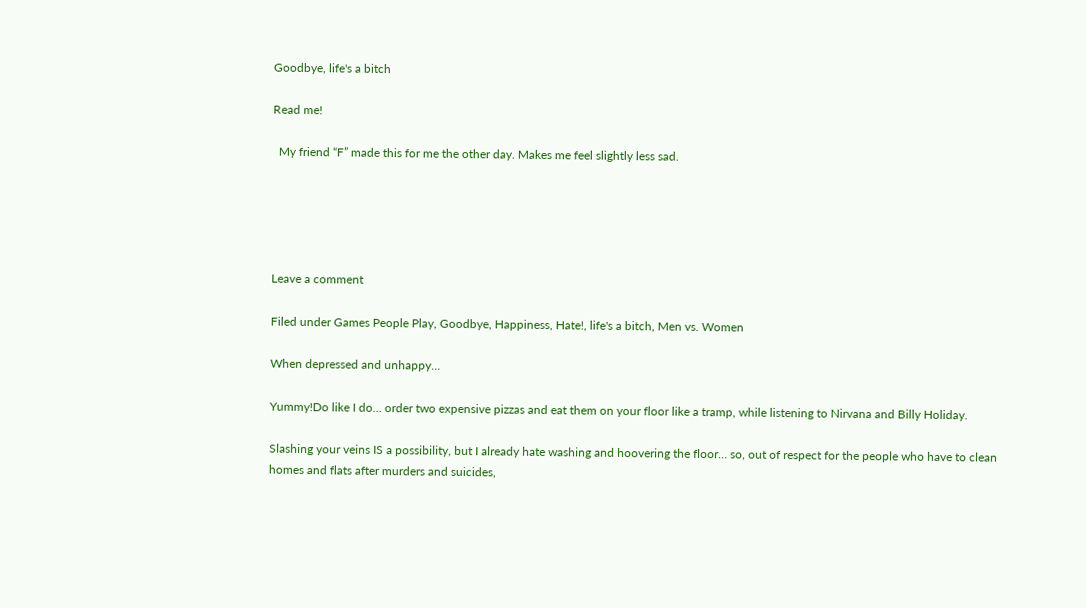Goodbye, life's a bitch

Read me!

  My friend “F” made this for me the other day. Makes me feel slightly less sad.





Leave a comment

Filed under Games People Play, Goodbye, Happiness, Hate!, life's a bitch, Men vs. Women

When depressed and unhappy…

Yummy!Do like I do… order two expensive pizzas and eat them on your floor like a tramp, while listening to Nirvana and Billy Holiday.

Slashing your veins IS a possibility, but I already hate washing and hoovering the floor… so, out of respect for the people who have to clean homes and flats after murders and suicides,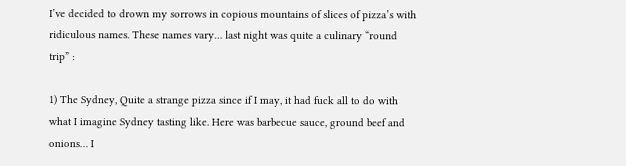I’ve decided to drown my sorrows in copious mountains of slices of pizza’s with ridiculous names. These names vary… last night was quite a culinary “round trip” :

1) The Sydney, Quite a strange pizza since if I may, it had fuck all to do with what I imagine Sydney tasting like. Here was barbecue sauce, ground beef and onions… I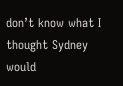don’t know what I thought Sydney would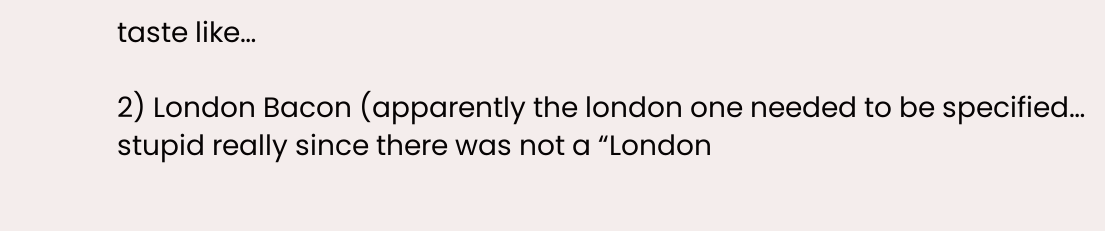taste like…

2) London Bacon (apparently the london one needed to be specified… stupid really since there was not a “London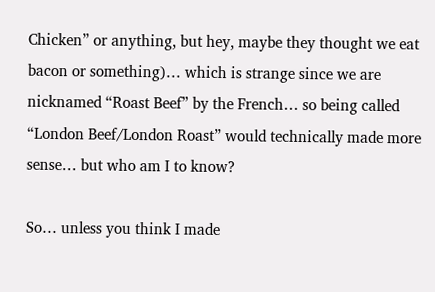Chicken” or anything, but hey, maybe they thought we eat bacon or something)… which is strange since we are nicknamed “Roast Beef” by the French… so being called “London Beef/London Roast” would technically made more sense… but who am I to know?

So… unless you think I made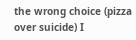the wrong choice (pizza over suicide) I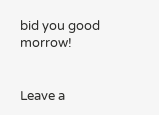bid you good morrow!


Leave a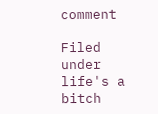comment

Filed under life's a bitch